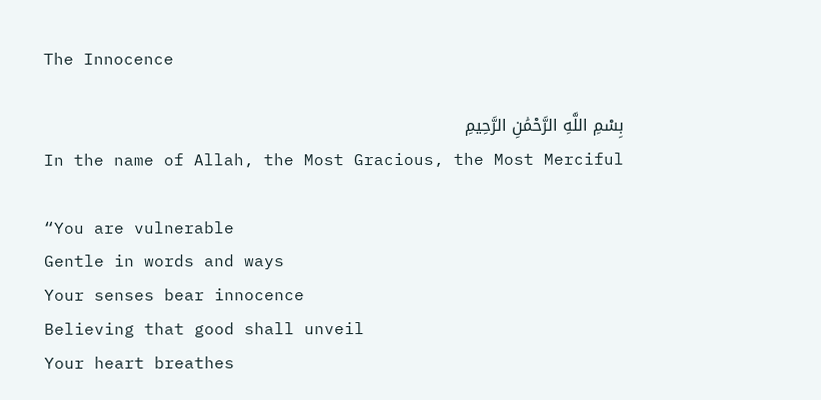The Innocence

بِسْمِ اللَّهِ الرَّحْمَٰنِ الرَّحِيمِ
In the name of Allah, the Most Gracious, the Most Merciful

“You are vulnerable
Gentle in words and ways
Your senses bear innocence
Believing that good shall unveil
Your heart breathes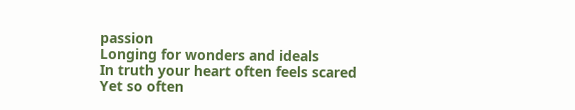passion
Longing for wonders and ideals
In truth your heart often feels scared
Yet so often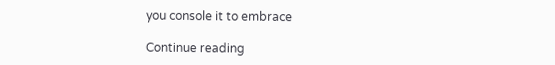you console it to embrace

Continue reading